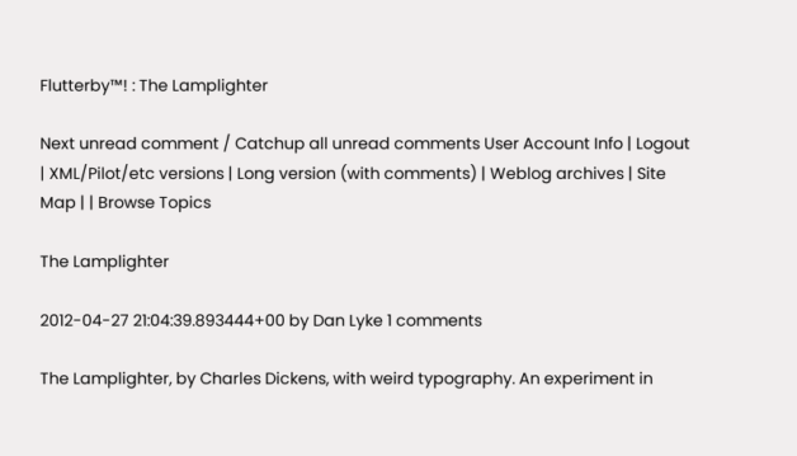Flutterby™! : The Lamplighter

Next unread comment / Catchup all unread comments User Account Info | Logout | XML/Pilot/etc versions | Long version (with comments) | Weblog archives | Site Map | | Browse Topics

The Lamplighter

2012-04-27 21:04:39.893444+00 by Dan Lyke 1 comments

The Lamplighter, by Charles Dickens, with weird typography. An experiment in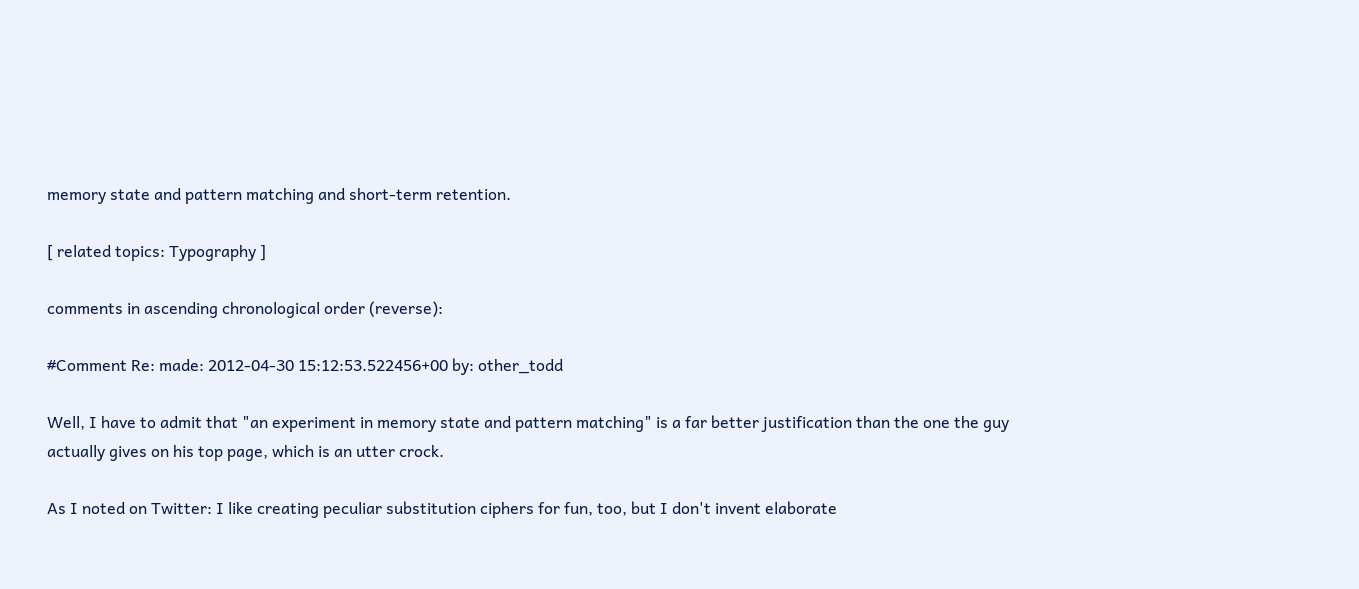memory state and pattern matching and short-term retention.

[ related topics: Typography ]

comments in ascending chronological order (reverse):

#Comment Re: made: 2012-04-30 15:12:53.522456+00 by: other_todd

Well, I have to admit that "an experiment in memory state and pattern matching" is a far better justification than the one the guy actually gives on his top page, which is an utter crock.

As I noted on Twitter: I like creating peculiar substitution ciphers for fun, too, but I don't invent elaborate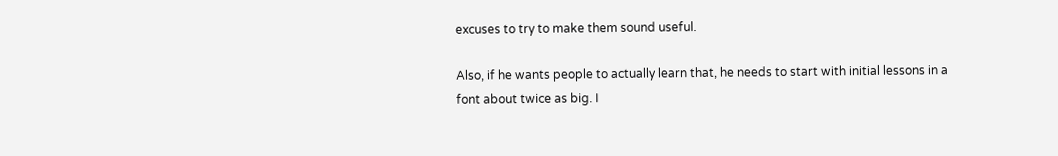excuses to try to make them sound useful.

Also, if he wants people to actually learn that, he needs to start with initial lessons in a font about twice as big. I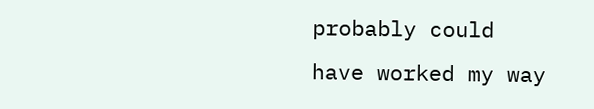probably could have worked my way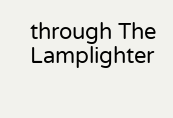through The Lamplighter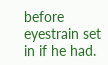before eyestrain set in if he had.